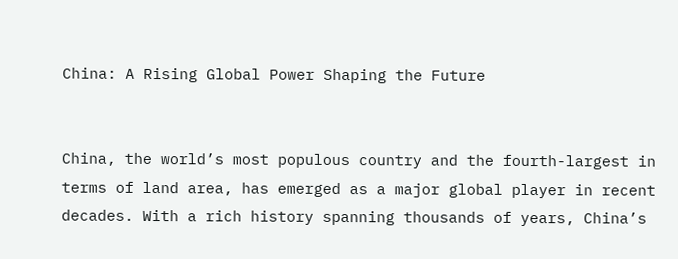China: A Rising Global Power Shaping the Future


China, the world’s most populous country and the fourth-largest in terms of land area, has emerged as a major global player in recent decades. With a rich history spanning thousands of years, China’s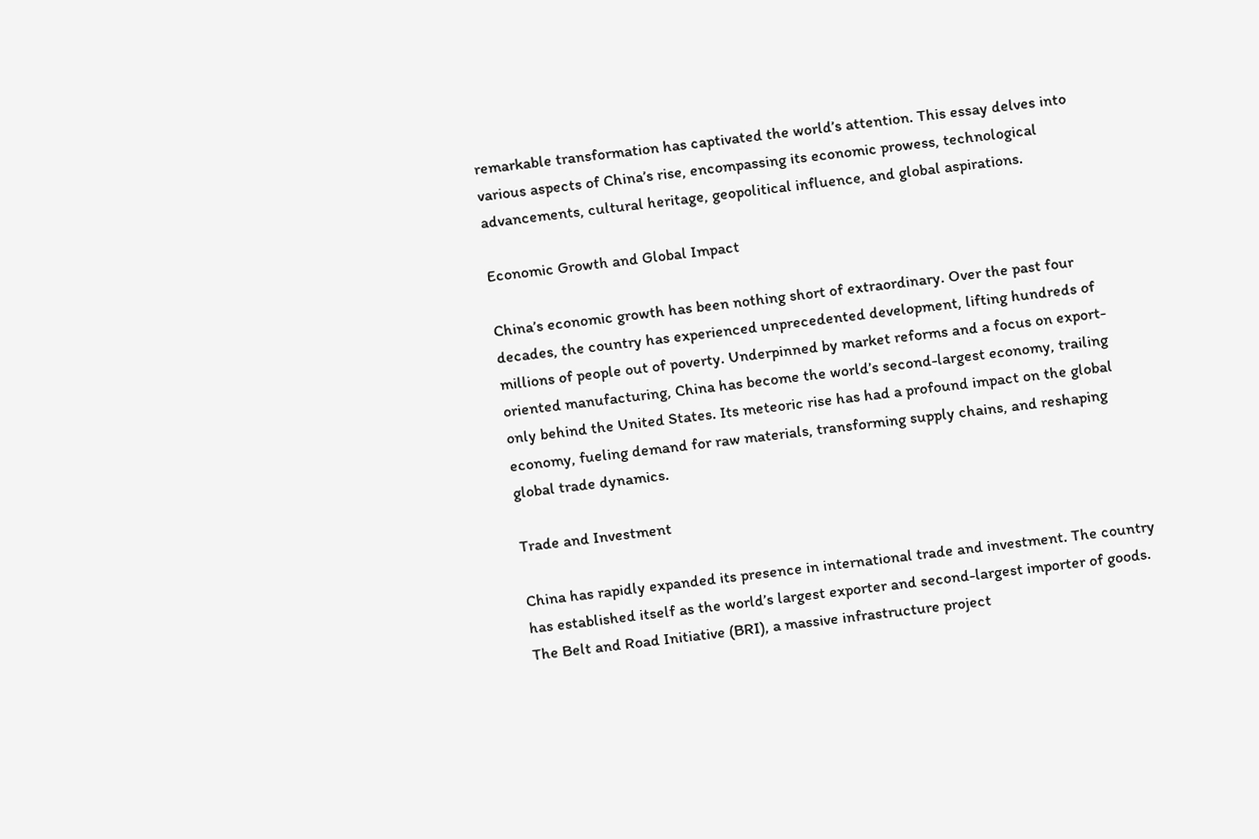remarkable transformation has captivated the world’s attention. This essay delves into various aspects of China’s rise, encompassing its economic prowess, technological advancements, cultural heritage, geopolitical influence, and global aspirations.

Economic Growth and Global Impact

China’s economic growth has been nothing short of extraordinary. Over the past four decades, the country has experienced unprecedented development, lifting hundreds of millions of people out of poverty. Underpinned by market reforms and a focus on export-oriented manufacturing, China has become the world’s second-largest economy, trailing only behind the United States. Its meteoric rise has had a profound impact on the global economy, fueling demand for raw materials, transforming supply chains, and reshaping global trade dynamics.

Trade and Investment

China has rapidly expanded its presence in international trade and investment. The country has established itself as the world’s largest exporter and second-largest importer of goods. The Belt and Road Initiative (BRI), a massive infrastructure project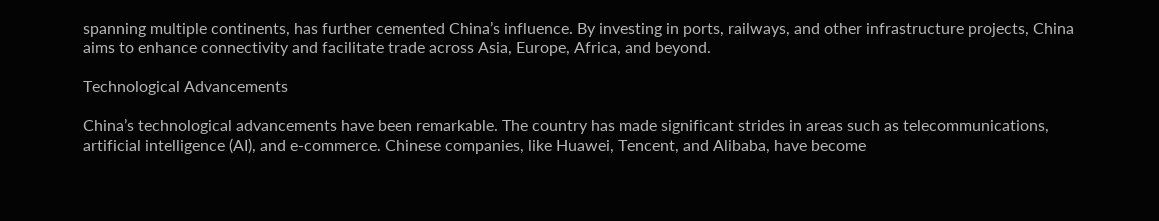spanning multiple continents, has further cemented China’s influence. By investing in ports, railways, and other infrastructure projects, China aims to enhance connectivity and facilitate trade across Asia, Europe, Africa, and beyond.

Technological Advancements

China’s technological advancements have been remarkable. The country has made significant strides in areas such as telecommunications, artificial intelligence (AI), and e-commerce. Chinese companies, like Huawei, Tencent, and Alibaba, have become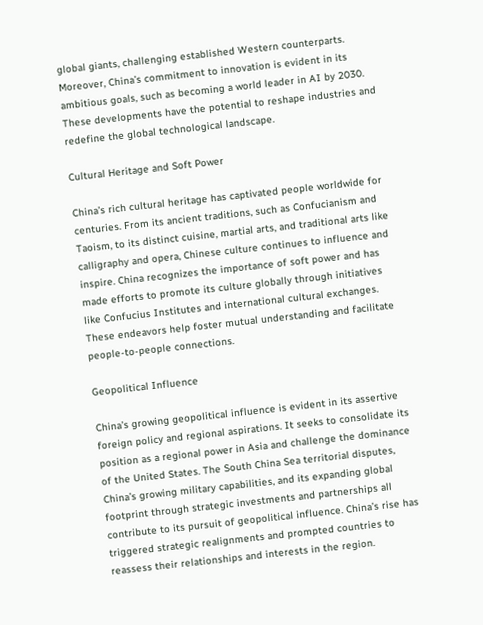global giants, challenging established Western counterparts. Moreover, China’s commitment to innovation is evident in its ambitious goals, such as becoming a world leader in AI by 2030. These developments have the potential to reshape industries and redefine the global technological landscape.

Cultural Heritage and Soft Power

China’s rich cultural heritage has captivated people worldwide for centuries. From its ancient traditions, such as Confucianism and Taoism, to its distinct cuisine, martial arts, and traditional arts like calligraphy and opera, Chinese culture continues to influence and inspire. China recognizes the importance of soft power and has made efforts to promote its culture globally through initiatives like Confucius Institutes and international cultural exchanges. These endeavors help foster mutual understanding and facilitate people-to-people connections.

Geopolitical Influence

China’s growing geopolitical influence is evident in its assertive foreign policy and regional aspirations. It seeks to consolidate its position as a regional power in Asia and challenge the dominance of the United States. The South China Sea territorial disputes, China’s growing military capabilities, and its expanding global footprint through strategic investments and partnerships all contribute to its pursuit of geopolitical influence. China’s rise has triggered strategic realignments and prompted countries to reassess their relationships and interests in the region.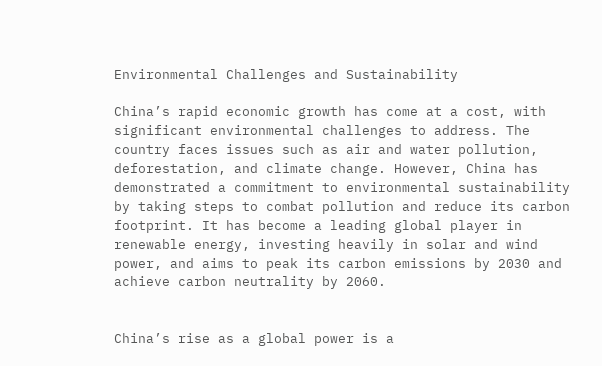Environmental Challenges and Sustainability

China’s rapid economic growth has come at a cost, with significant environmental challenges to address. The country faces issues such as air and water pollution, deforestation, and climate change. However, China has demonstrated a commitment to environmental sustainability by taking steps to combat pollution and reduce its carbon footprint. It has become a leading global player in renewable energy, investing heavily in solar and wind power, and aims to peak its carbon emissions by 2030 and achieve carbon neutrality by 2060.


China’s rise as a global power is a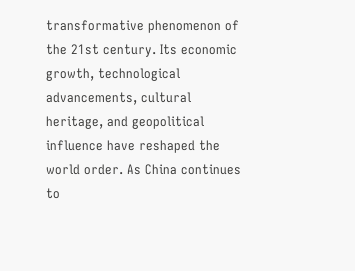transformative phenomenon of the 21st century. Its economic growth, technological advancements, cultural heritage, and geopolitical influence have reshaped the world order. As China continues to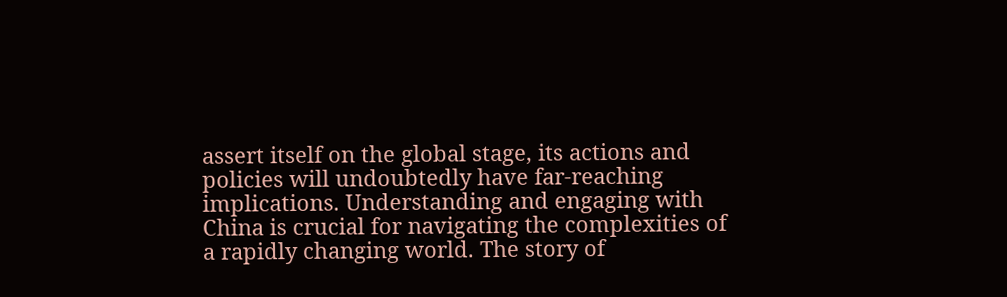assert itself on the global stage, its actions and policies will undoubtedly have far-reaching implications. Understanding and engaging with China is crucial for navigating the complexities of a rapidly changing world. The story of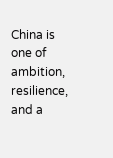China is one of ambition, resilience, and a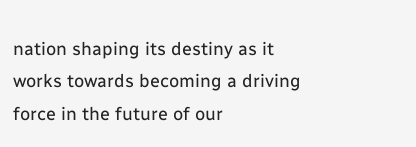nation shaping its destiny as it works towards becoming a driving force in the future of our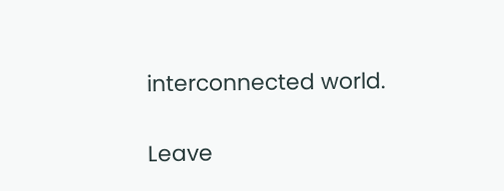interconnected world.

Leave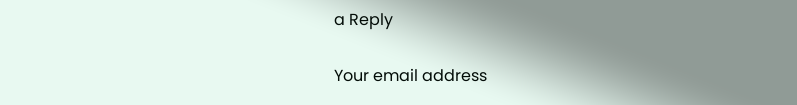a Reply

Your email address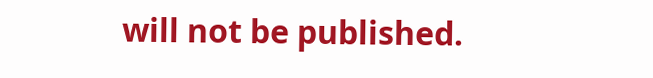will not be published.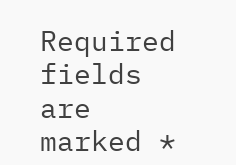Required fields are marked *